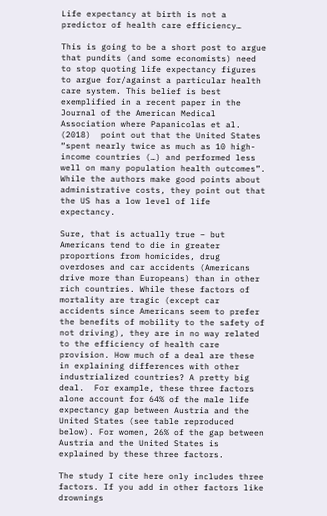Life expectancy at birth is not a predictor of health care efficiency…

This is going to be a short post to argue that pundits (and some economists) need to stop quoting life expectancy figures to argue for/against a particular health care system. This belief is best exemplified in a recent paper in the Journal of the American Medical Association where Papanicolas et al. (2018)  point out that the United States “spent nearly twice as much as 10 high-income countries (…) and performed less well on many population health outcomes”. While the authors make good points about administrative costs, they point out that the US has a low level of life expectancy.

Sure, that is actually true – but Americans tend to die in greater proportions from homicides, drug overdoses and car accidents (Americans drive more than Europeans) than in other rich countries. While these factors of mortality are tragic (except car accidents since Americans seem to prefer the benefits of mobility to the safety of not driving), they are in no way related to the efficiency of health care provision. How much of a deal are these in explaining differences with other industrialized countries? A pretty big deal.  For example, these three factors alone account for 64% of the male life expectancy gap between Austria and the United States (see table reproduced below). For women, 26% of the gap between Austria and the United States is explained by these three factors.

The study I cite here only includes three factors. If you add in other factors like drownings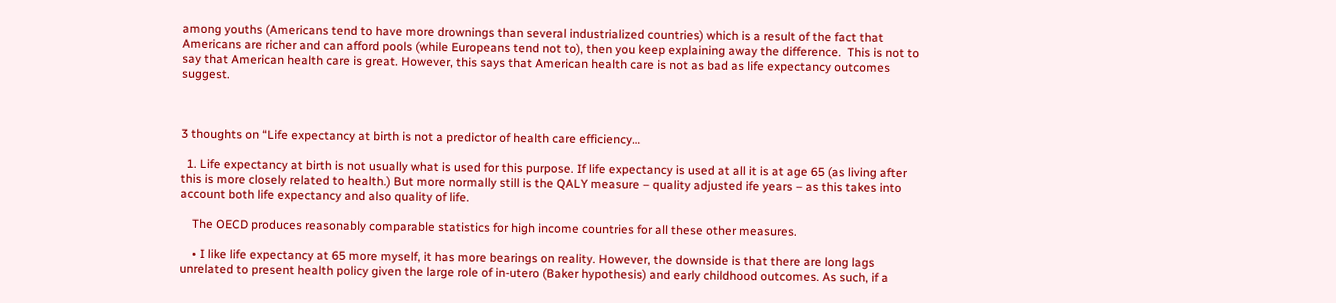among youths (Americans tend to have more drownings than several industrialized countries) which is a result of the fact that Americans are richer and can afford pools (while Europeans tend not to), then you keep explaining away the difference.  This is not to say that American health care is great. However, this says that American health care is not as bad as life expectancy outcomes suggest.



3 thoughts on “Life expectancy at birth is not a predictor of health care efficiency…

  1. Life expectancy at birth is not usually what is used for this purpose. If life expectancy is used at all it is at age 65 (as living after this is more closely related to health.) But more normally still is the QALY measure – quality adjusted ife years – as this takes into account both life expectancy and also quality of life.

    The OECD produces reasonably comparable statistics for high income countries for all these other measures.

    • I like life expectancy at 65 more myself, it has more bearings on reality. However, the downside is that there are long lags unrelated to present health policy given the large role of in-utero (Baker hypothesis) and early childhood outcomes. As such, if a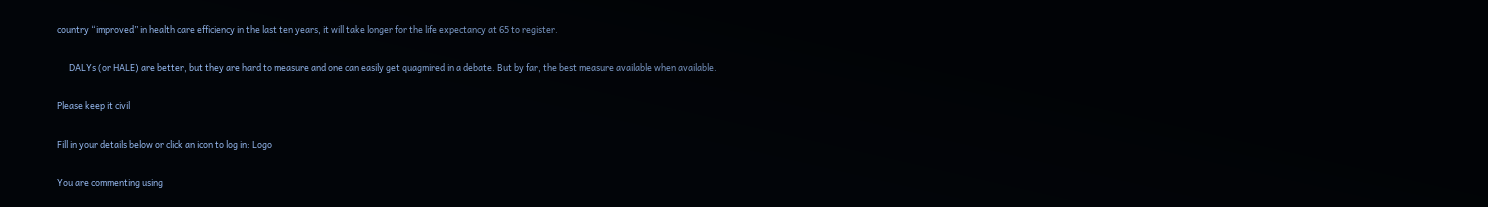country “improved” in health care efficiency in the last ten years, it will take longer for the life expectancy at 65 to register.

      DALYs (or HALE) are better, but they are hard to measure and one can easily get quagmired in a debate. But by far, the best measure available when available.

Please keep it civil

Fill in your details below or click an icon to log in: Logo

You are commenting using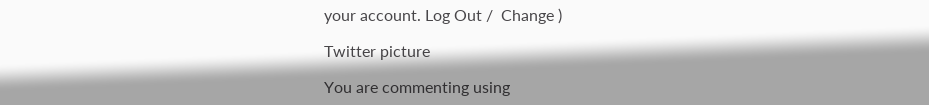your account. Log Out /  Change )

Twitter picture

You are commenting using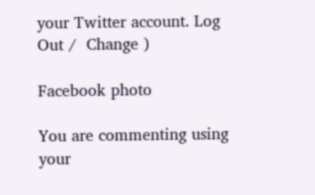your Twitter account. Log Out /  Change )

Facebook photo

You are commenting using your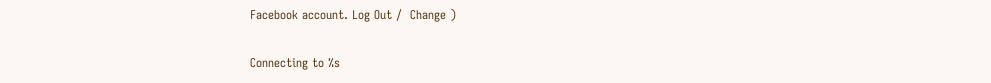Facebook account. Log Out /  Change )

Connecting to %s